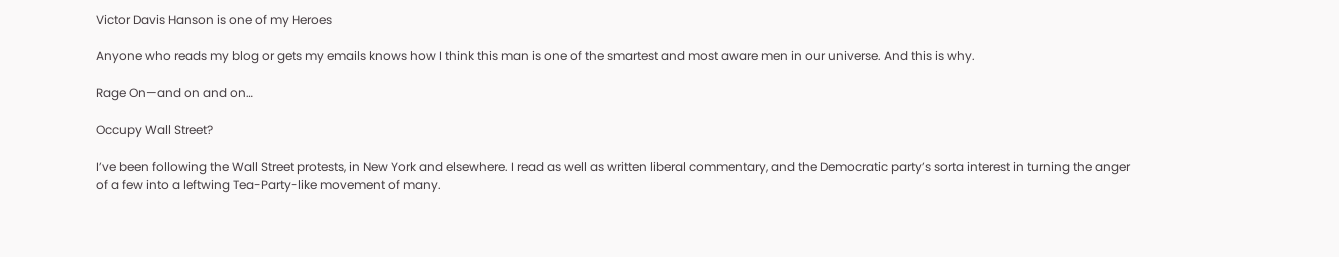Victor Davis Hanson is one of my Heroes

Anyone who reads my blog or gets my emails knows how I think this man is one of the smartest and most aware men in our universe. And this is why.

Rage On—and on and on…

Occupy Wall Street?

I’ve been following the Wall Street protests, in New York and elsewhere. I read as well as written liberal commentary, and the Democratic party’s sorta interest in turning the anger of a few into a leftwing Tea-Party-like movement of many.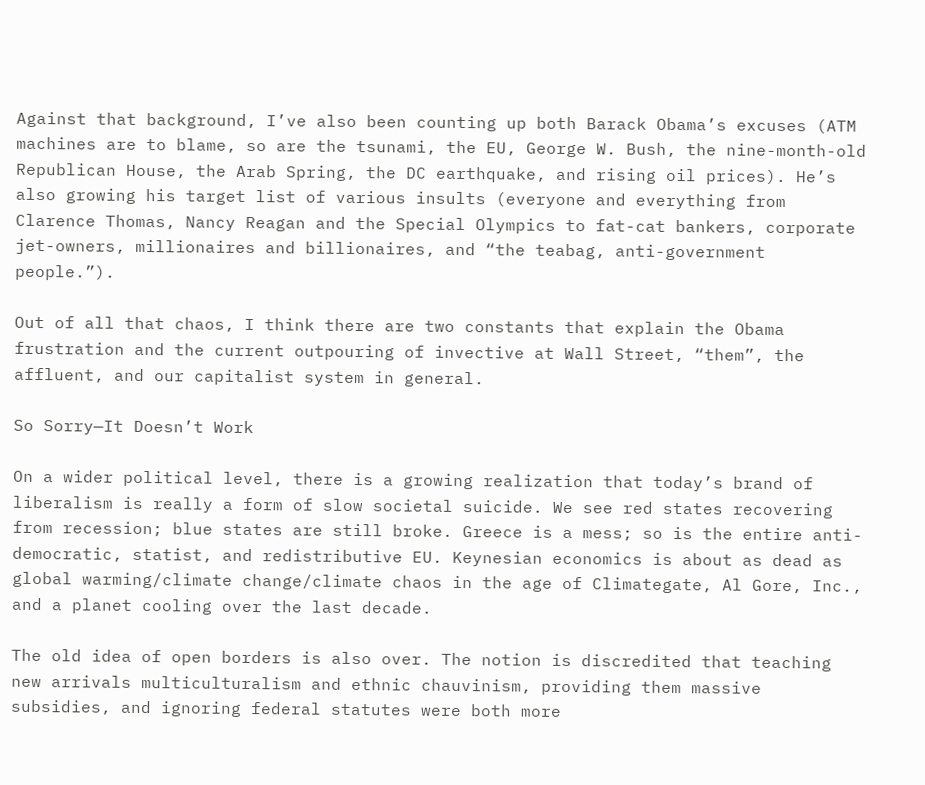Against that background, I’ve also been counting up both Barack Obama’s excuses (ATM machines are to blame, so are the tsunami, the EU, George W. Bush, the nine-month-old Republican House, the Arab Spring, the DC earthquake, and rising oil prices). He’s also growing his target list of various insults (everyone and everything from Clarence Thomas, Nancy Reagan and the Special Olympics to fat-cat bankers, corporate jet-owners, millionaires and billionaires, and “the teabag, anti-government people.”).

Out of all that chaos, I think there are two constants that explain the Obama frustration and the current outpouring of invective at Wall Street, “them”, the affluent, and our capitalist system in general.

So Sorry—It Doesn’t Work

On a wider political level, there is a growing realization that today’s brand of liberalism is really a form of slow societal suicide. We see red states recovering from recession; blue states are still broke. Greece is a mess; so is the entire anti-democratic, statist, and redistributive EU. Keynesian economics is about as dead as global warming/climate change/climate chaos in the age of Climategate, Al Gore, Inc., and a planet cooling over the last decade.

The old idea of open borders is also over. The notion is discredited that teaching new arrivals multiculturalism and ethnic chauvinism, providing them massive subsidies, and ignoring federal statutes were both more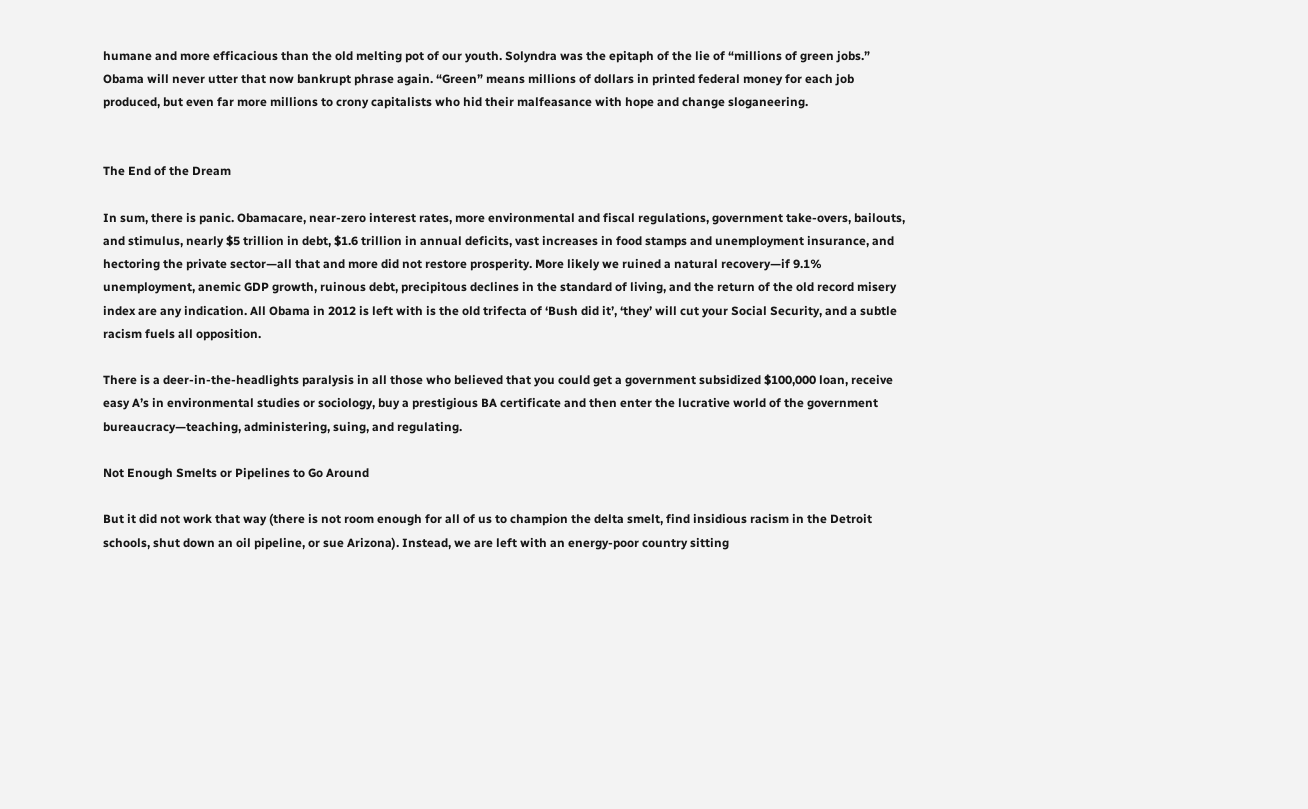humane and more efficacious than the old melting pot of our youth. Solyndra was the epitaph of the lie of “millions of green jobs.” Obama will never utter that now bankrupt phrase again. “Green” means millions of dollars in printed federal money for each job produced, but even far more millions to crony capitalists who hid their malfeasance with hope and change sloganeering.


The End of the Dream

In sum, there is panic. Obamacare, near-zero interest rates, more environmental and fiscal regulations, government take-overs, bailouts, and stimulus, nearly $5 trillion in debt, $1.6 trillion in annual deficits, vast increases in food stamps and unemployment insurance, and hectoring the private sector—all that and more did not restore prosperity. More likely we ruined a natural recovery—if 9.1% unemployment, anemic GDP growth, ruinous debt, precipitous declines in the standard of living, and the return of the old record misery index are any indication. All Obama in 2012 is left with is the old trifecta of ‘Bush did it’, ‘they’ will cut your Social Security, and a subtle racism fuels all opposition.

There is a deer-in-the-headlights paralysis in all those who believed that you could get a government subsidized $100,000 loan, receive easy A’s in environmental studies or sociology, buy a prestigious BA certificate and then enter the lucrative world of the government bureaucracy—teaching, administering, suing, and regulating.

Not Enough Smelts or Pipelines to Go Around

But it did not work that way (there is not room enough for all of us to champion the delta smelt, find insidious racism in the Detroit schools, shut down an oil pipeline, or sue Arizona). Instead, we are left with an energy-poor country sitting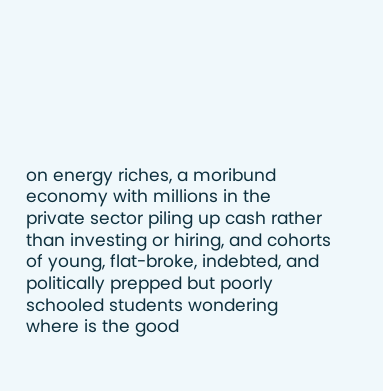on energy riches, a moribund economy with millions in the private sector piling up cash rather than investing or hiring, and cohorts of young, flat-broke, indebted, and politically prepped but poorly schooled students wondering where is the good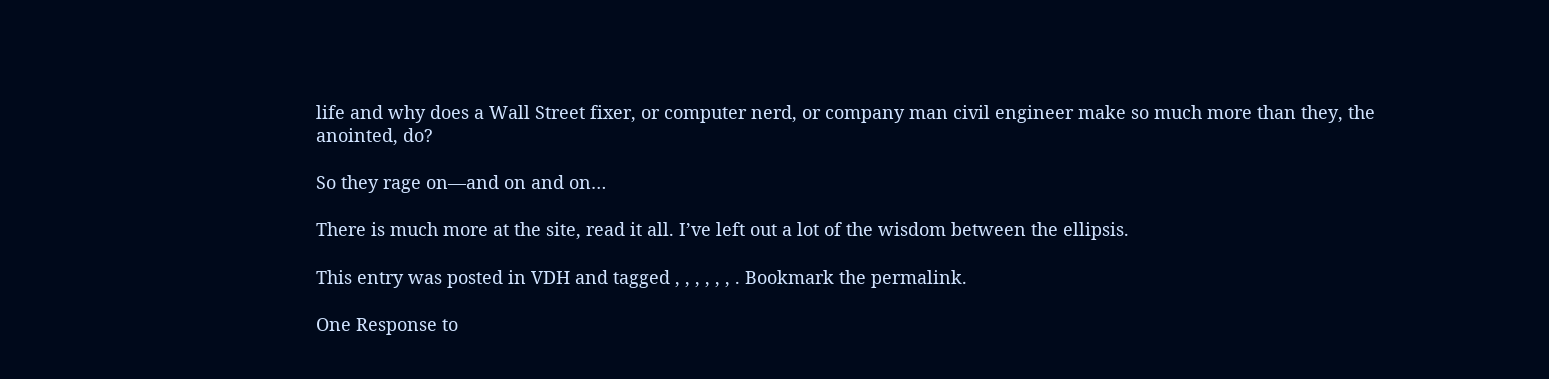life and why does a Wall Street fixer, or computer nerd, or company man civil engineer make so much more than they, the anointed, do?

So they rage on—and on and on…

There is much more at the site, read it all. I’ve left out a lot of the wisdom between the ellipsis.

This entry was posted in VDH and tagged , , , , , , . Bookmark the permalink.

One Response to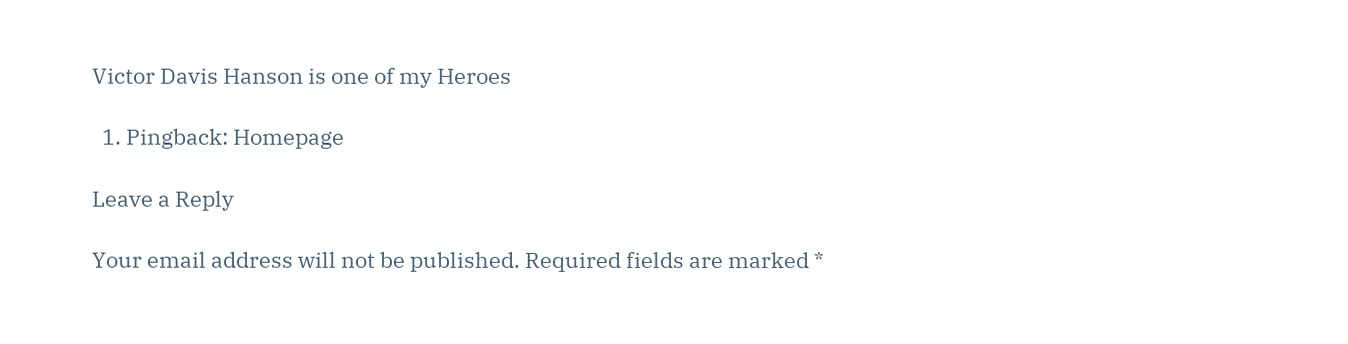Victor Davis Hanson is one of my Heroes

  1. Pingback: Homepage

Leave a Reply

Your email address will not be published. Required fields are marked *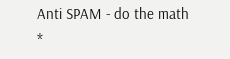Anti SPAM - do the math *